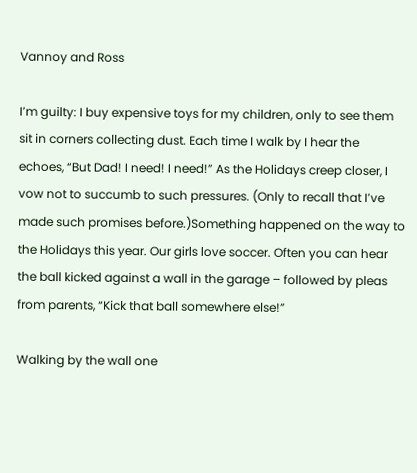Vannoy and Ross

I’m guilty: I buy expensive toys for my children, only to see them sit in corners collecting dust. Each time I walk by I hear the echoes, “But Dad! I need! I need!” As the Holidays creep closer, I vow not to succumb to such pressures. (Only to recall that I’ve made such promises before.)Something happened on the way to the Holidays this year. Our girls love soccer. Often you can hear the ball kicked against a wall in the garage – followed by pleas from parents, “Kick that ball somewhere else!”

Walking by the wall one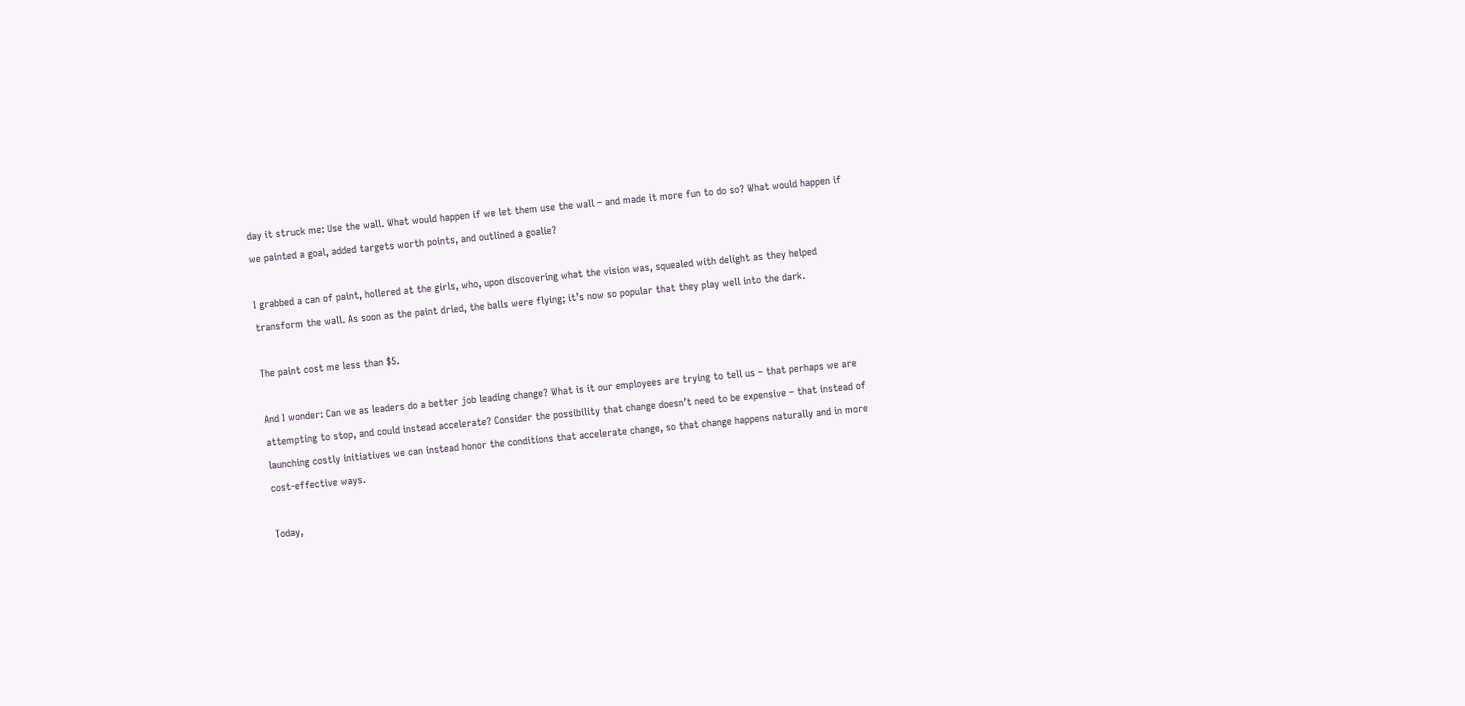day it struck me: Use the wall. What would happen if we let them use the wall – and made it more fun to do so? What would happen if we painted a goal, added targets worth points, and outlined a goalie?

I grabbed a can of paint, hollered at the girls, who, upon discovering what the vision was, squealed with delight as they helped transform the wall. As soon as the paint dried, the balls were flying; it’s now so popular that they play well into the dark.

The paint cost me less than $5.

And I wonder: Can we as leaders do a better job leading change? What is it our employees are trying to tell us – that perhaps we are attempting to stop, and could instead accelerate? Consider the possibility that change doesn’t need to be expensive – that instead of launching costly initiatives we can instead honor the conditions that accelerate change, so that change happens naturally and in more cost-effective ways.

Today,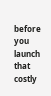before you launch that costly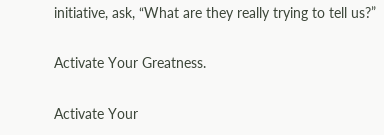initiative, ask, “What are they really trying to tell us?”

Activate Your Greatness.

Activate Your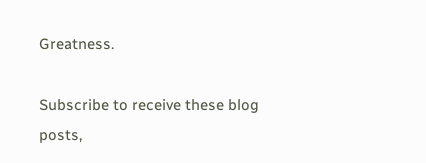Greatness.

Subscribe to receive these blog posts,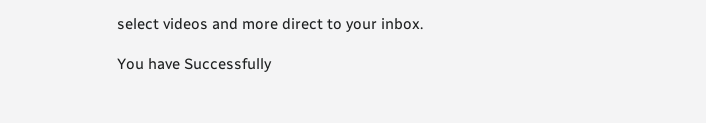select videos and more direct to your inbox.

You have Successfully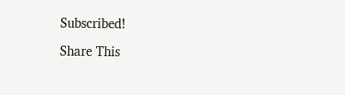Subscribed!

Share This